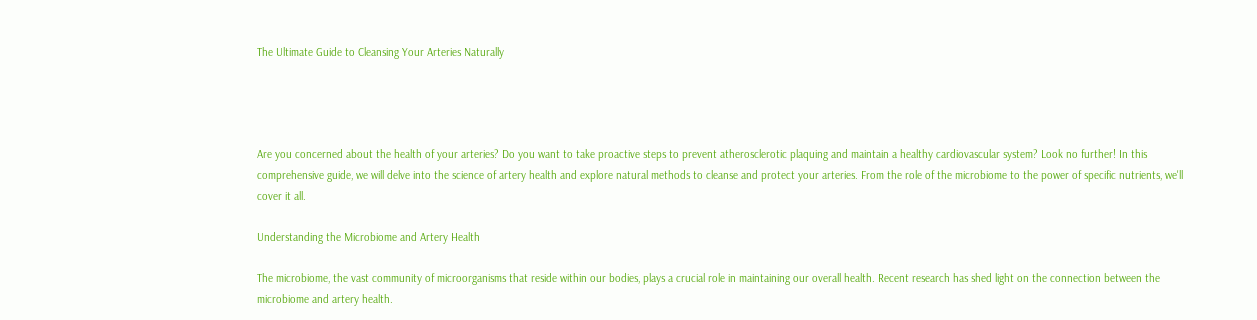The Ultimate Guide to Cleansing Your Arteries Naturally




Are you concerned about the health of your arteries? Do you want to take proactive steps to prevent atherosclerotic plaquing and maintain a healthy cardiovascular system? Look no further! In this comprehensive guide, we will delve into the science of artery health and explore natural methods to cleanse and protect your arteries. From the role of the microbiome to the power of specific nutrients, we'll cover it all.

Understanding the Microbiome and Artery Health

The microbiome, the vast community of microorganisms that reside within our bodies, plays a crucial role in maintaining our overall health. Recent research has shed light on the connection between the microbiome and artery health.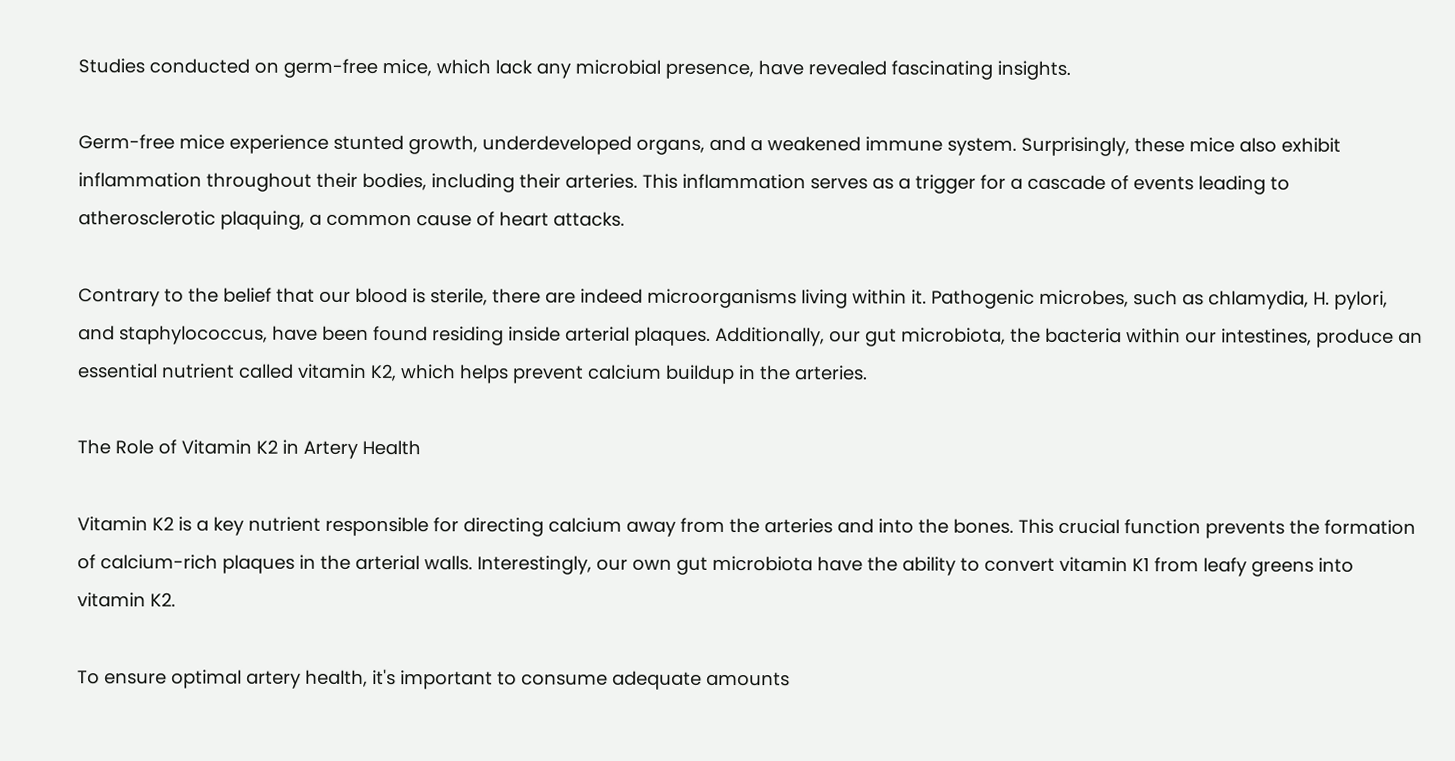Studies conducted on germ-free mice, which lack any microbial presence, have revealed fascinating insights.

Germ-free mice experience stunted growth, underdeveloped organs, and a weakened immune system. Surprisingly, these mice also exhibit inflammation throughout their bodies, including their arteries. This inflammation serves as a trigger for a cascade of events leading to atherosclerotic plaquing, a common cause of heart attacks.

Contrary to the belief that our blood is sterile, there are indeed microorganisms living within it. Pathogenic microbes, such as chlamydia, H. pylori, and staphylococcus, have been found residing inside arterial plaques. Additionally, our gut microbiota, the bacteria within our intestines, produce an essential nutrient called vitamin K2, which helps prevent calcium buildup in the arteries.

The Role of Vitamin K2 in Artery Health

Vitamin K2 is a key nutrient responsible for directing calcium away from the arteries and into the bones. This crucial function prevents the formation of calcium-rich plaques in the arterial walls. Interestingly, our own gut microbiota have the ability to convert vitamin K1 from leafy greens into vitamin K2.

To ensure optimal artery health, it's important to consume adequate amounts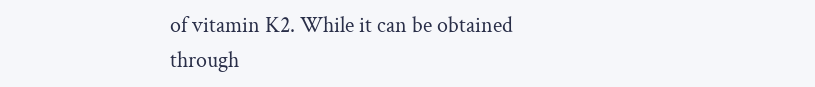of vitamin K2. While it can be obtained through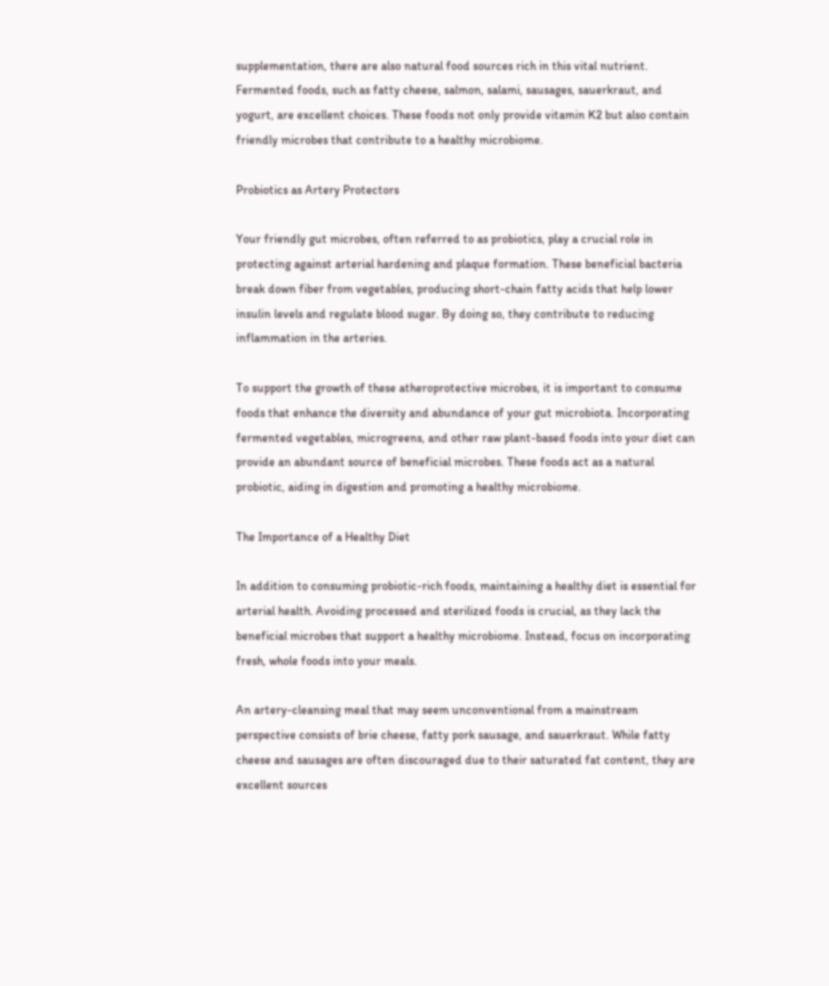supplementation, there are also natural food sources rich in this vital nutrient. Fermented foods, such as fatty cheese, salmon, salami, sausages, sauerkraut, and yogurt, are excellent choices. These foods not only provide vitamin K2 but also contain friendly microbes that contribute to a healthy microbiome.

Probiotics as Artery Protectors

Your friendly gut microbes, often referred to as probiotics, play a crucial role in protecting against arterial hardening and plaque formation. These beneficial bacteria break down fiber from vegetables, producing short-chain fatty acids that help lower insulin levels and regulate blood sugar. By doing so, they contribute to reducing inflammation in the arteries.

To support the growth of these atheroprotective microbes, it is important to consume foods that enhance the diversity and abundance of your gut microbiota. Incorporating fermented vegetables, microgreens, and other raw plant-based foods into your diet can provide an abundant source of beneficial microbes. These foods act as a natural probiotic, aiding in digestion and promoting a healthy microbiome.

The Importance of a Healthy Diet

In addition to consuming probiotic-rich foods, maintaining a healthy diet is essential for arterial health. Avoiding processed and sterilized foods is crucial, as they lack the beneficial microbes that support a healthy microbiome. Instead, focus on incorporating fresh, whole foods into your meals.

An artery-cleansing meal that may seem unconventional from a mainstream perspective consists of brie cheese, fatty pork sausage, and sauerkraut. While fatty cheese and sausages are often discouraged due to their saturated fat content, they are excellent sources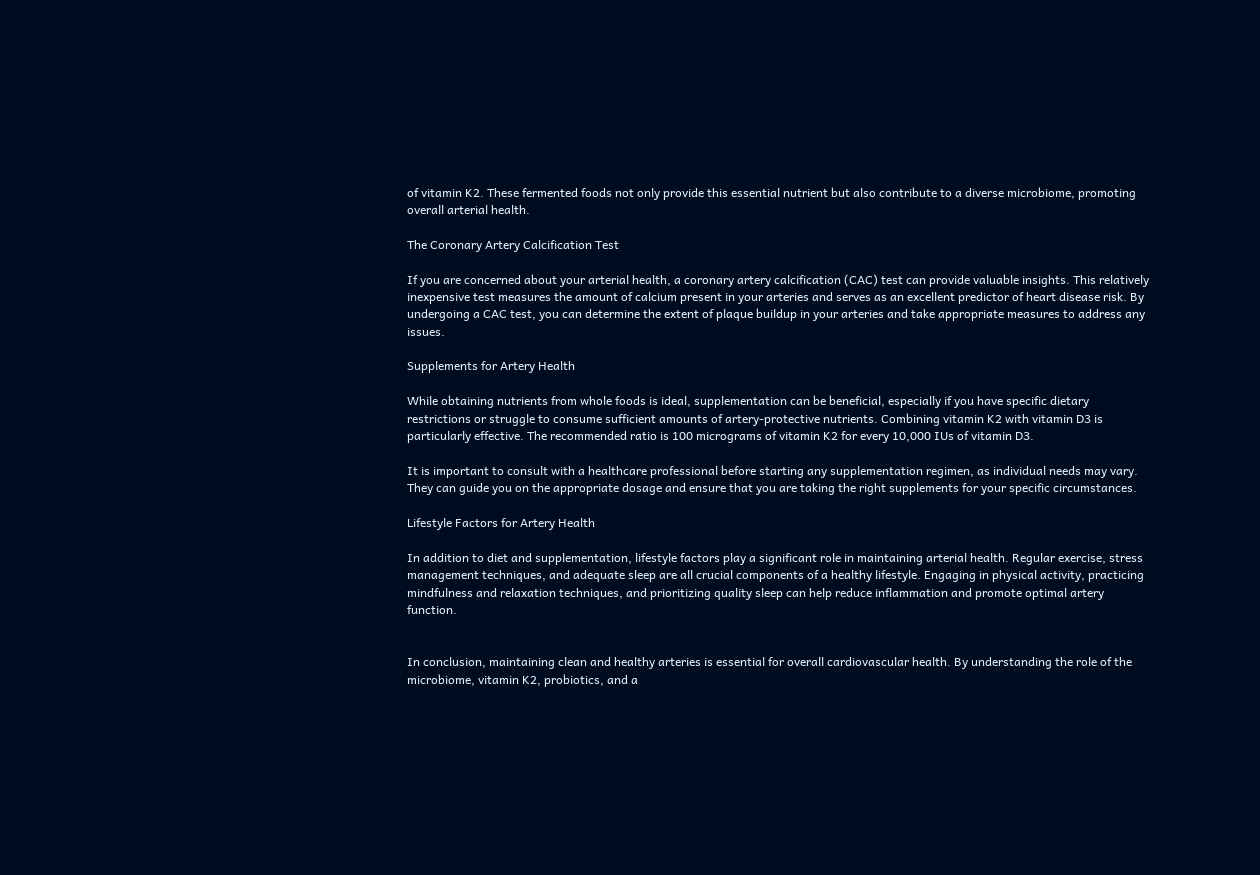of vitamin K2. These fermented foods not only provide this essential nutrient but also contribute to a diverse microbiome, promoting overall arterial health.

The Coronary Artery Calcification Test

If you are concerned about your arterial health, a coronary artery calcification (CAC) test can provide valuable insights. This relatively inexpensive test measures the amount of calcium present in your arteries and serves as an excellent predictor of heart disease risk. By undergoing a CAC test, you can determine the extent of plaque buildup in your arteries and take appropriate measures to address any issues.

Supplements for Artery Health

While obtaining nutrients from whole foods is ideal, supplementation can be beneficial, especially if you have specific dietary restrictions or struggle to consume sufficient amounts of artery-protective nutrients. Combining vitamin K2 with vitamin D3 is particularly effective. The recommended ratio is 100 micrograms of vitamin K2 for every 10,000 IUs of vitamin D3.

It is important to consult with a healthcare professional before starting any supplementation regimen, as individual needs may vary. They can guide you on the appropriate dosage and ensure that you are taking the right supplements for your specific circumstances.

Lifestyle Factors for Artery Health

In addition to diet and supplementation, lifestyle factors play a significant role in maintaining arterial health. Regular exercise, stress management techniques, and adequate sleep are all crucial components of a healthy lifestyle. Engaging in physical activity, practicing mindfulness and relaxation techniques, and prioritizing quality sleep can help reduce inflammation and promote optimal artery function.


In conclusion, maintaining clean and healthy arteries is essential for overall cardiovascular health. By understanding the role of the microbiome, vitamin K2, probiotics, and a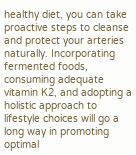healthy diet, you can take proactive steps to cleanse and protect your arteries naturally. Incorporating fermented foods, consuming adequate vitamin K2, and adopting a holistic approach to lifestyle choices will go a long way in promoting optimal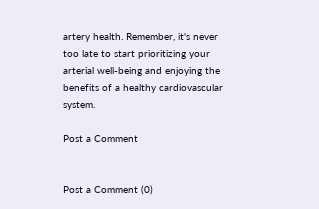artery health. Remember, it's never too late to start prioritizing your arterial well-being and enjoying the benefits of a healthy cardiovascular system.

Post a Comment


Post a Comment (0)